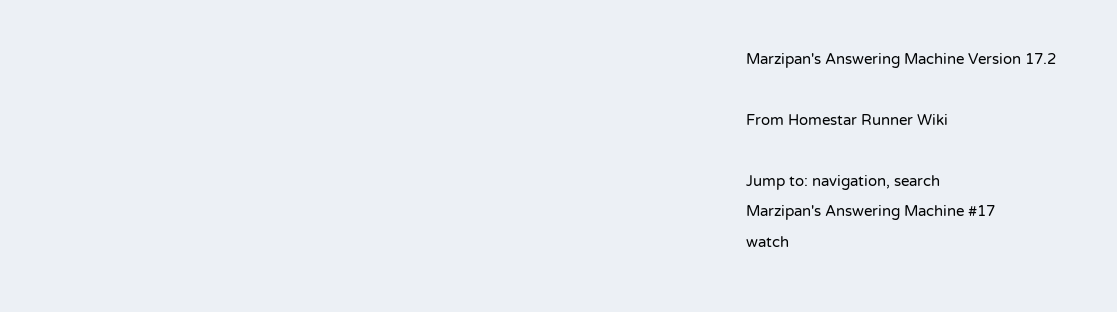Marzipan's Answering Machine Version 17.2

From Homestar Runner Wiki

Jump to: navigation, search
Marzipan's Answering Machine #17
watch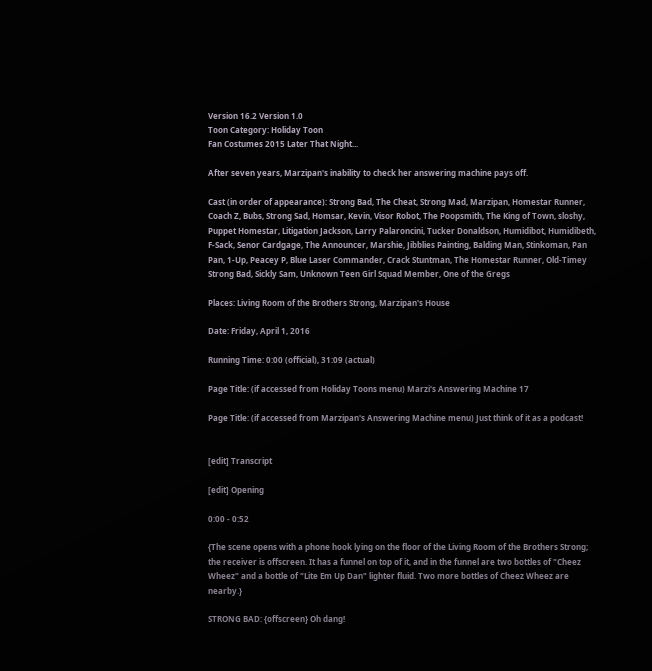Version 16.2 Version 1.0
Toon Category: Holiday Toon
Fan Costumes 2015 Later That Night...

After seven years, Marzipan's inability to check her answering machine pays off.

Cast (in order of appearance): Strong Bad, The Cheat, Strong Mad, Marzipan, Homestar Runner, Coach Z, Bubs, Strong Sad, Homsar, Kevin, Visor Robot, The Poopsmith, The King of Town, sloshy, Puppet Homestar, Litigation Jackson, Larry Palaroncini, Tucker Donaldson, Humidibot, Humidibeth, F-Sack, Senor Cardgage, The Announcer, Marshie, Jibblies Painting, Balding Man, Stinkoman, Pan Pan, 1-Up, Peacey P, Blue Laser Commander, Crack Stuntman, The Homestar Runner, Old-Timey Strong Bad, Sickly Sam, Unknown Teen Girl Squad Member, One of the Gregs

Places: Living Room of the Brothers Strong, Marzipan's House

Date: Friday, April 1, 2016

Running Time: 0:00 (official), 31:09 (actual)

Page Title: (if accessed from Holiday Toons menu) Marzi's Answering Machine 17

Page Title: (if accessed from Marzipan's Answering Machine menu) Just think of it as a podcast!


[edit] Transcript

[edit] Opening

0:00 - 0:52

{The scene opens with a phone hook lying on the floor of the Living Room of the Brothers Strong; the receiver is offscreen. It has a funnel on top of it, and in the funnel are two bottles of "Cheez Wheez" and a bottle of "Lite Em Up Dan" lighter fluid. Two more bottles of Cheez Wheez are nearby.}

STRONG BAD: {offscreen} Oh dang!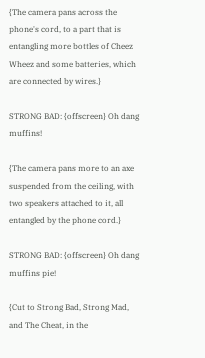{The camera pans across the phone's cord, to a part that is entangling more bottles of Cheez Wheez and some batteries, which are connected by wires.}

STRONG BAD: {offscreen} Oh dang muffins!

{The camera pans more to an axe suspended from the ceiling, with two speakers attached to it, all entangled by the phone cord.}

STRONG BAD: {offscreen} Oh dang muffins pie!

{Cut to Strong Bad, Strong Mad, and The Cheat, in the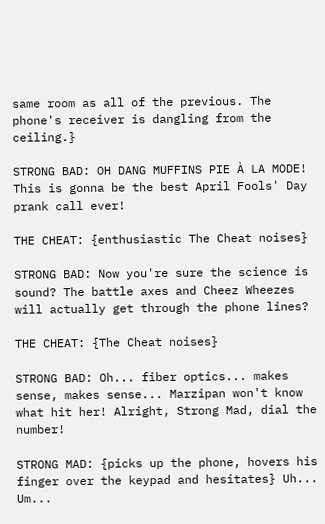same room as all of the previous. The phone's receiver is dangling from the ceiling.}

STRONG BAD: OH DANG MUFFINS PIE À LA MODE! This is gonna be the best April Fools' Day prank call ever!

THE CHEAT: {enthusiastic The Cheat noises}

STRONG BAD: Now you're sure the science is sound? The battle axes and Cheez Wheezes will actually get through the phone lines?

THE CHEAT: {The Cheat noises}

STRONG BAD: Oh... fiber optics... makes sense, makes sense... Marzipan won't know what hit her! Alright, Strong Mad, dial the number!

STRONG MAD: {picks up the phone, hovers his finger over the keypad and hesitates} Uh... Um...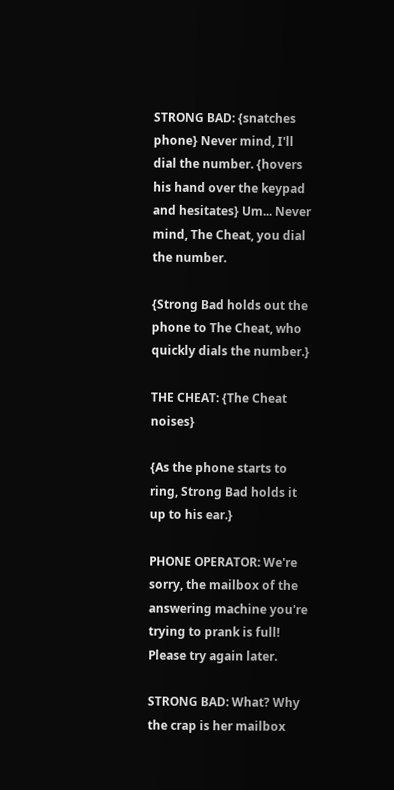STRONG BAD: {snatches phone} Never mind, I'll dial the number. {hovers his hand over the keypad and hesitates} Um... Never mind, The Cheat, you dial the number.

{Strong Bad holds out the phone to The Cheat, who quickly dials the number.}

THE CHEAT: {The Cheat noises}

{As the phone starts to ring, Strong Bad holds it up to his ear.}

PHONE OPERATOR: We're sorry, the mailbox of the answering machine you're trying to prank is full! Please try again later.

STRONG BAD: What? Why the crap is her mailbox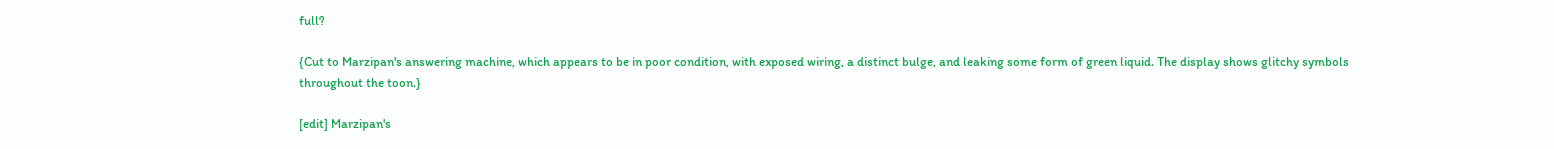full?

{Cut to Marzipan's answering machine, which appears to be in poor condition, with exposed wiring, a distinct bulge, and leaking some form of green liquid. The display shows glitchy symbols throughout the toon.}

[edit] Marzipan's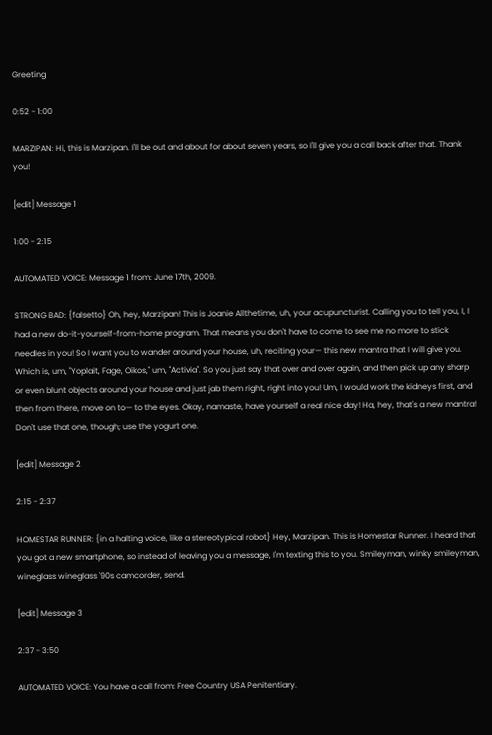Greeting

0:52 - 1:00

MARZIPAN: Hi, this is Marzipan. I'll be out and about for about seven years, so I'll give you a call back after that. Thank you!

[edit] Message 1

1:00 - 2:15

AUTOMATED VOICE: Message 1 from: June 17th, 2009.

STRONG BAD: {falsetto} Oh, hey, Marzipan! This is Joanie Allthetime, uh, your acupuncturist. Calling you to tell you, I, I had a new do-it-yourself-from-home program. That means you don't have to come to see me no more to stick needles in you! So I want you to wander around your house, uh, reciting your— this new mantra that I will give you. Which is, um, "Yoplait, Fage, Oikos," um, "Activia". So you just say that over and over again, and then pick up any sharp or even blunt objects around your house and just jab them right, right into you! Um, I would work the kidneys first, and then from there, move on to— to the eyes. Okay, namaste, have yourself a real nice day! Ha, hey, that's a new mantra! Don't use that one, though; use the yogurt one.

[edit] Message 2

2:15 - 2:37

HOMESTAR RUNNER: {in a halting voice, like a stereotypical robot} Hey, Marzipan. This is Homestar Runner. I heard that you got a new smartphone, so instead of leaving you a message, I'm texting this to you. Smileyman, winky smileyman, wineglass wineglass '90s camcorder, send.

[edit] Message 3

2:37 - 3:50

AUTOMATED VOICE: You have a call from: Free Country USA Penitentiary.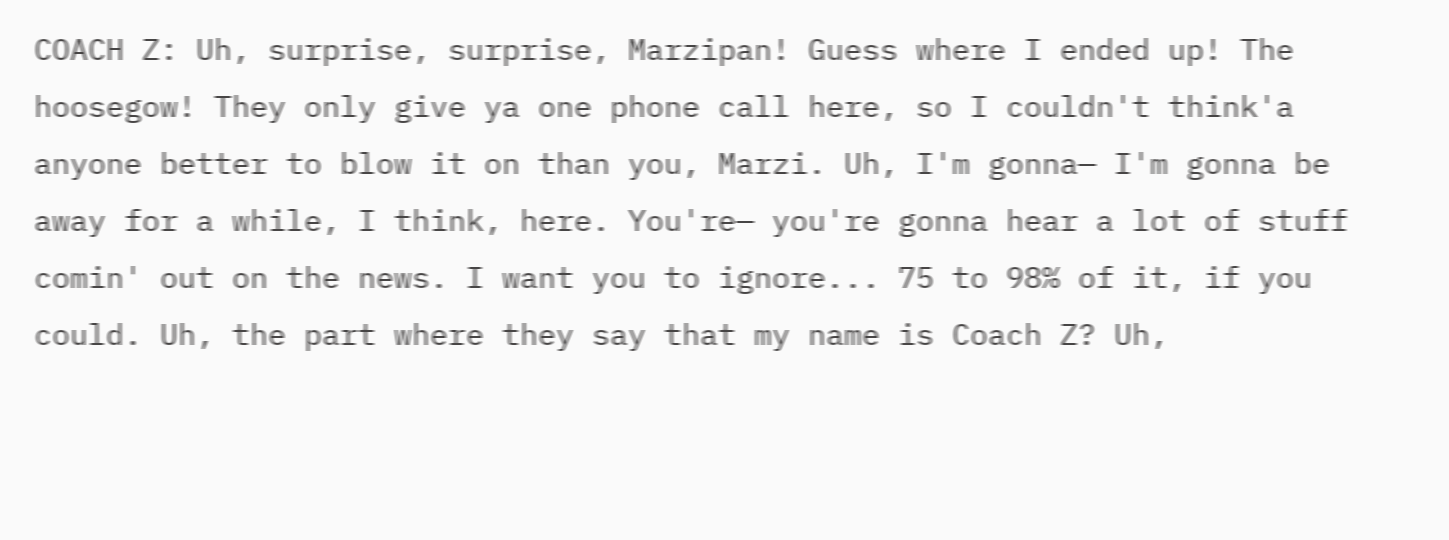COACH Z: Uh, surprise, surprise, Marzipan! Guess where I ended up! The hoosegow! They only give ya one phone call here, so I couldn't think'a anyone better to blow it on than you, Marzi. Uh, I'm gonna— I'm gonna be away for a while, I think, here. You're— you're gonna hear a lot of stuff comin' out on the news. I want you to ignore... 75 to 98% of it, if you could. Uh, the part where they say that my name is Coach Z? Uh,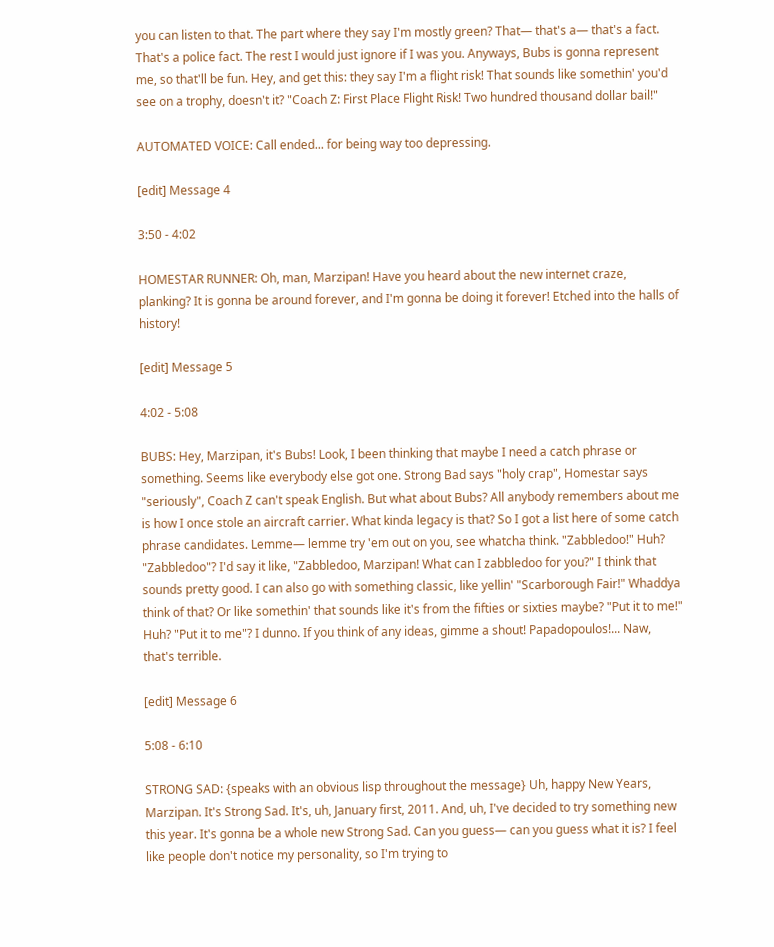you can listen to that. The part where they say I'm mostly green? That— that's a— that's a fact. That's a police fact. The rest I would just ignore if I was you. Anyways, Bubs is gonna represent me, so that'll be fun. Hey, and get this: they say I'm a flight risk! That sounds like somethin' you'd see on a trophy, doesn't it? "Coach Z: First Place Flight Risk! Two hundred thousand dollar bail!"

AUTOMATED VOICE: Call ended... for being way too depressing.

[edit] Message 4

3:50 - 4:02

HOMESTAR RUNNER: Oh, man, Marzipan! Have you heard about the new internet craze, planking? It is gonna be around forever, and I'm gonna be doing it forever! Etched into the halls of history!

[edit] Message 5

4:02 - 5:08

BUBS: Hey, Marzipan, it's Bubs! Look, I been thinking that maybe I need a catch phrase or something. Seems like everybody else got one. Strong Bad says "holy crap", Homestar says "seriously", Coach Z can't speak English. But what about Bubs? All anybody remembers about me is how I once stole an aircraft carrier. What kinda legacy is that? So I got a list here of some catch phrase candidates. Lemme— lemme try 'em out on you, see whatcha think. "Zabbledoo!" Huh? "Zabbledoo"? I'd say it like, "Zabbledoo, Marzipan! What can I zabbledoo for you?" I think that sounds pretty good. I can also go with something classic, like yellin' "Scarborough Fair!" Whaddya think of that? Or like somethin' that sounds like it's from the fifties or sixties maybe? "Put it to me!" Huh? "Put it to me"? I dunno. If you think of any ideas, gimme a shout! Papadopoulos!... Naw, that's terrible.

[edit] Message 6

5:08 - 6:10

STRONG SAD: {speaks with an obvious lisp throughout the message} Uh, happy New Years, Marzipan. It's Strong Sad. It's, uh, January first, 2011. And, uh, I've decided to try something new this year. It's gonna be a whole new Strong Sad. Can you guess— can you guess what it is? I feel like people don't notice my personality, so I'm trying to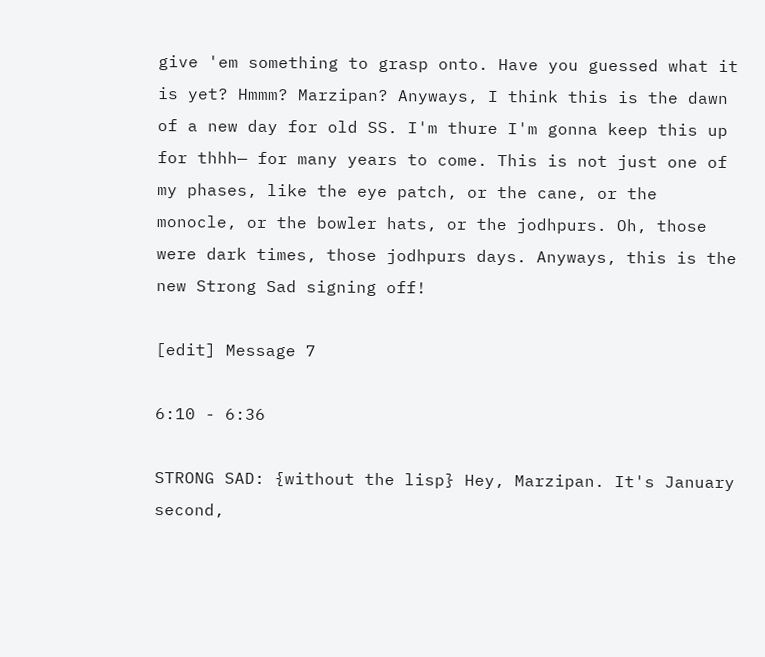give 'em something to grasp onto. Have you guessed what it is yet? Hmmm? Marzipan? Anyways, I think this is the dawn of a new day for old SS. I'm thure I'm gonna keep this up for thhh— for many years to come. This is not just one of my phases, like the eye patch, or the cane, or the monocle, or the bowler hats, or the jodhpurs. Oh, those were dark times, those jodhpurs days. Anyways, this is the new Strong Sad signing off!

[edit] Message 7

6:10 - 6:36

STRONG SAD: {without the lisp} Hey, Marzipan. It's January second,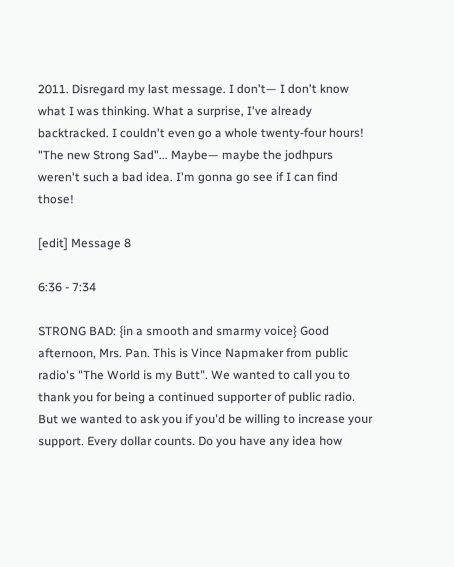2011. Disregard my last message. I don't— I don't know what I was thinking. What a surprise, I've already backtracked. I couldn't even go a whole twenty-four hours! "The new Strong Sad"... Maybe— maybe the jodhpurs weren't such a bad idea. I'm gonna go see if I can find those!

[edit] Message 8

6:36 - 7:34

STRONG BAD: {in a smooth and smarmy voice} Good afternoon, Mrs. Pan. This is Vince Napmaker from public radio's "The World is my Butt". We wanted to call you to thank you for being a continued supporter of public radio. But we wanted to ask you if you'd be willing to increase your support. Every dollar counts. Do you have any idea how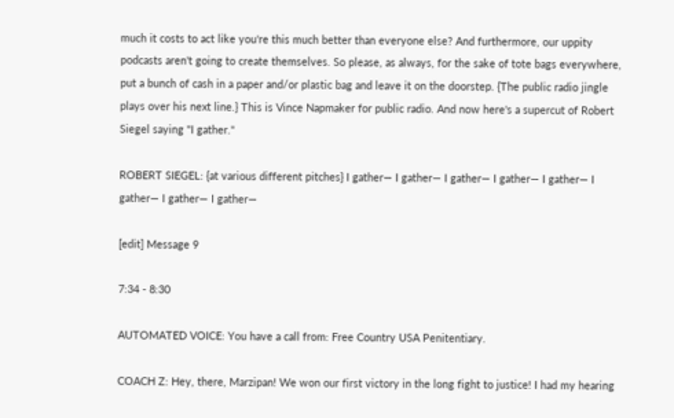much it costs to act like you're this much better than everyone else? And furthermore, our uppity podcasts aren't going to create themselves. So please, as always, for the sake of tote bags everywhere, put a bunch of cash in a paper and/or plastic bag and leave it on the doorstep. {The public radio jingle plays over his next line.} This is Vince Napmaker for public radio. And now here's a supercut of Robert Siegel saying "I gather."

ROBERT SIEGEL: {at various different pitches} I gather— I gather— I gather— I gather— I gather— I gather— I gather— I gather—

[edit] Message 9

7:34 - 8:30

AUTOMATED VOICE: You have a call from: Free Country USA Penitentiary.

COACH Z: Hey, there, Marzipan! We won our first victory in the long fight to justice! I had my hearing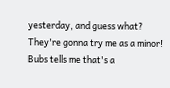yesterday, and guess what? They're gonna try me as a minor! Bubs tells me that's a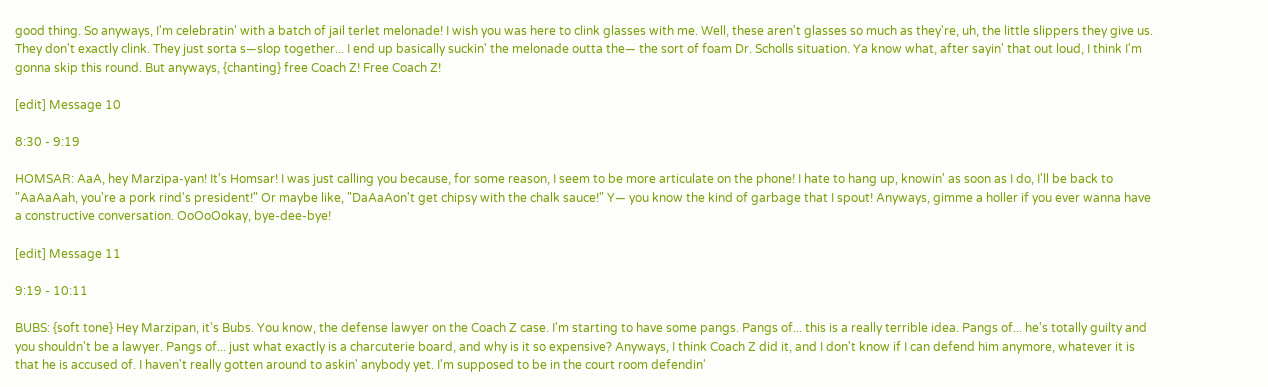good thing. So anyways, I'm celebratin' with a batch of jail terlet melonade! I wish you was here to clink glasses with me. Well, these aren't glasses so much as they're, uh, the little slippers they give us. They don't exactly clink. They just sorta s—slop together... I end up basically suckin' the melonade outta the— the sort of foam Dr. Scholls situation. Ya know what, after sayin' that out loud, I think I'm gonna skip this round. But anyways, {chanting} free Coach Z! Free Coach Z!

[edit] Message 10

8:30 - 9:19

HOMSAR: AaA, hey Marzipa-yan! It's Homsar! I was just calling you because, for some reason, I seem to be more articulate on the phone! I hate to hang up, knowin' as soon as I do, I'll be back to "AaAaAah, you're a pork rind's president!" Or maybe like, "DaAaAon't get chipsy with the chalk sauce!" Y— you know the kind of garbage that I spout! Anyways, gimme a holler if you ever wanna have a constructive conversation. OoOoOokay, bye-dee-bye!

[edit] Message 11

9:19 - 10:11

BUBS: {soft tone} Hey Marzipan, it's Bubs. You know, the defense lawyer on the Coach Z case. I'm starting to have some pangs. Pangs of... this is a really terrible idea. Pangs of... he's totally guilty and you shouldn't be a lawyer. Pangs of... just what exactly is a charcuterie board, and why is it so expensive? Anyways, I think Coach Z did it, and I don't know if I can defend him anymore, whatever it is that he is accused of. I haven't really gotten around to askin' anybody yet. I'm supposed to be in the court room defendin'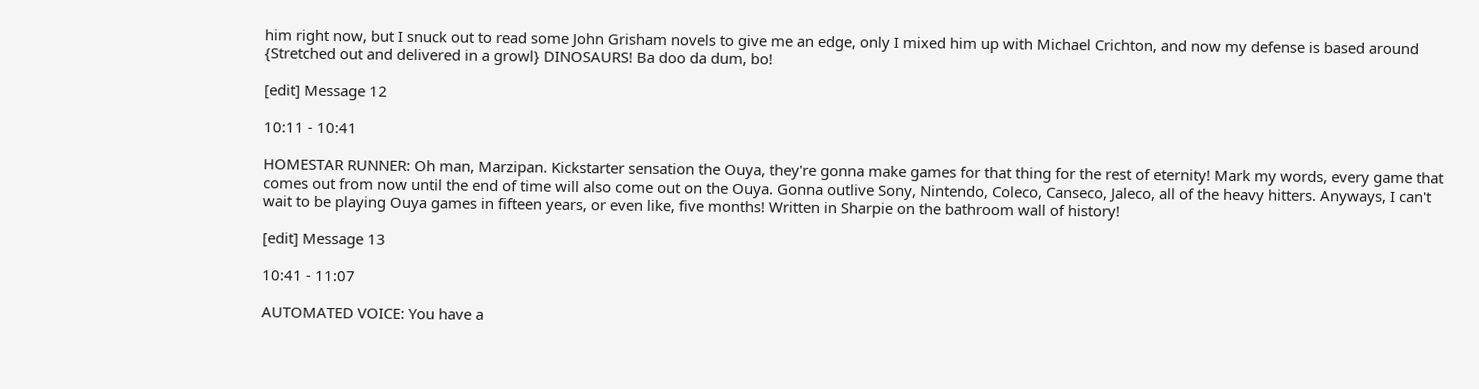him right now, but I snuck out to read some John Grisham novels to give me an edge, only I mixed him up with Michael Crichton, and now my defense is based around {Stretched out and delivered in a growl} DINOSAURS! Ba doo da dum, bo!

[edit] Message 12

10:11 - 10:41

HOMESTAR RUNNER: Oh man, Marzipan. Kickstarter sensation the Ouya, they're gonna make games for that thing for the rest of eternity! Mark my words, every game that comes out from now until the end of time will also come out on the Ouya. Gonna outlive Sony, Nintendo, Coleco, Canseco, Jaleco, all of the heavy hitters. Anyways, I can't wait to be playing Ouya games in fifteen years, or even like, five months! Written in Sharpie on the bathroom wall of history!

[edit] Message 13

10:41 - 11:07

AUTOMATED VOICE: You have a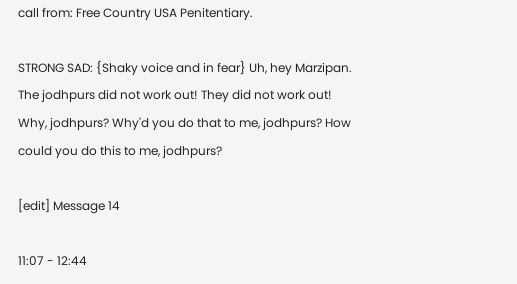call from: Free Country USA Penitentiary.

STRONG SAD: {Shaky voice and in fear} Uh, hey Marzipan. The jodhpurs did not work out! They did not work out! Why, jodhpurs? Why'd you do that to me, jodhpurs? How could you do this to me, jodhpurs?

[edit] Message 14

11:07 - 12:44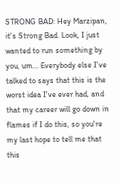STRONG BAD: Hey Marzipan, it's Strong Bad. Look, I just wanted to run something by you, um... Everybody else I've talked to says that this is the worst idea I've ever had, and that my career will go down in flames if I do this, so you're my last hope to tell me that this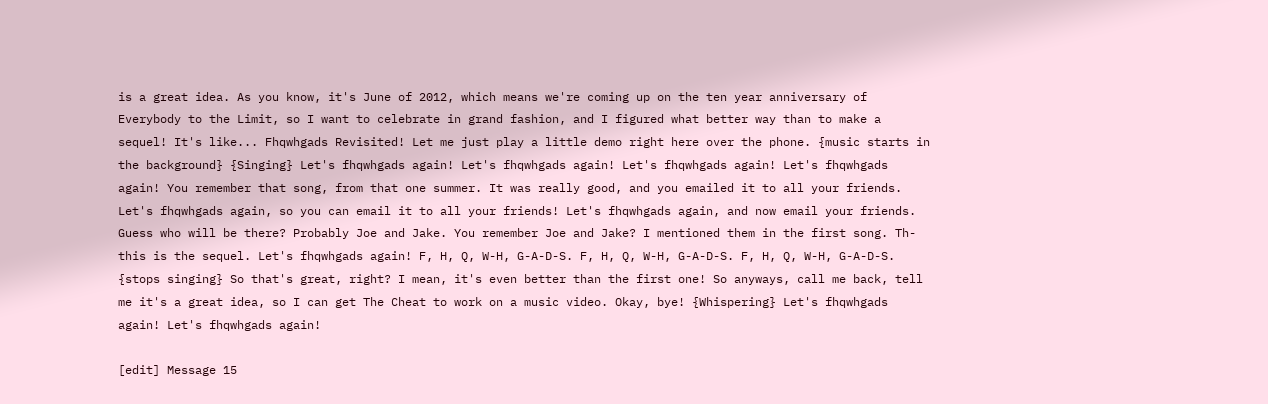is a great idea. As you know, it's June of 2012, which means we're coming up on the ten year anniversary of Everybody to the Limit, so I want to celebrate in grand fashion, and I figured what better way than to make a sequel! It's like... Fhqwhgads Revisited! Let me just play a little demo right here over the phone. {music starts in the background} {Singing} Let's fhqwhgads again! Let's fhqwhgads again! Let's fhqwhgads again! Let's fhqwhgads again! You remember that song, from that one summer. It was really good, and you emailed it to all your friends. Let's fhqwhgads again, so you can email it to all your friends! Let's fhqwhgads again, and now email your friends. Guess who will be there? Probably Joe and Jake. You remember Joe and Jake? I mentioned them in the first song. Th- this is the sequel. Let's fhqwhgads again! F, H, Q, W-H, G-A-D-S. F, H, Q, W-H, G-A-D-S. F, H, Q, W-H, G-A-D-S. {stops singing} So that's great, right? I mean, it's even better than the first one! So anyways, call me back, tell me it's a great idea, so I can get The Cheat to work on a music video. Okay, bye! {Whispering} Let's fhqwhgads again! Let's fhqwhgads again!

[edit] Message 15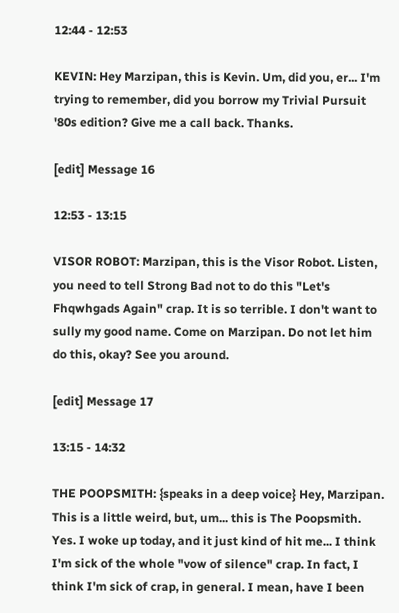12:44 - 12:53

KEVIN: Hey Marzipan, this is Kevin. Um, did you, er... I'm trying to remember, did you borrow my Trivial Pursuit '80s edition? Give me a call back. Thanks.

[edit] Message 16

12:53 - 13:15

VISOR ROBOT: Marzipan, this is the Visor Robot. Listen, you need to tell Strong Bad not to do this "Let's Fhqwhgads Again" crap. It is so terrible. I don't want to sully my good name. Come on Marzipan. Do not let him do this, okay? See you around.

[edit] Message 17

13:15 - 14:32

THE POOPSMITH: {speaks in a deep voice} Hey, Marzipan. This is a little weird, but, um... this is The Poopsmith. Yes. I woke up today, and it just kind of hit me... I think I'm sick of the whole "vow of silence" crap. In fact, I think I'm sick of crap, in general. I mean, have I been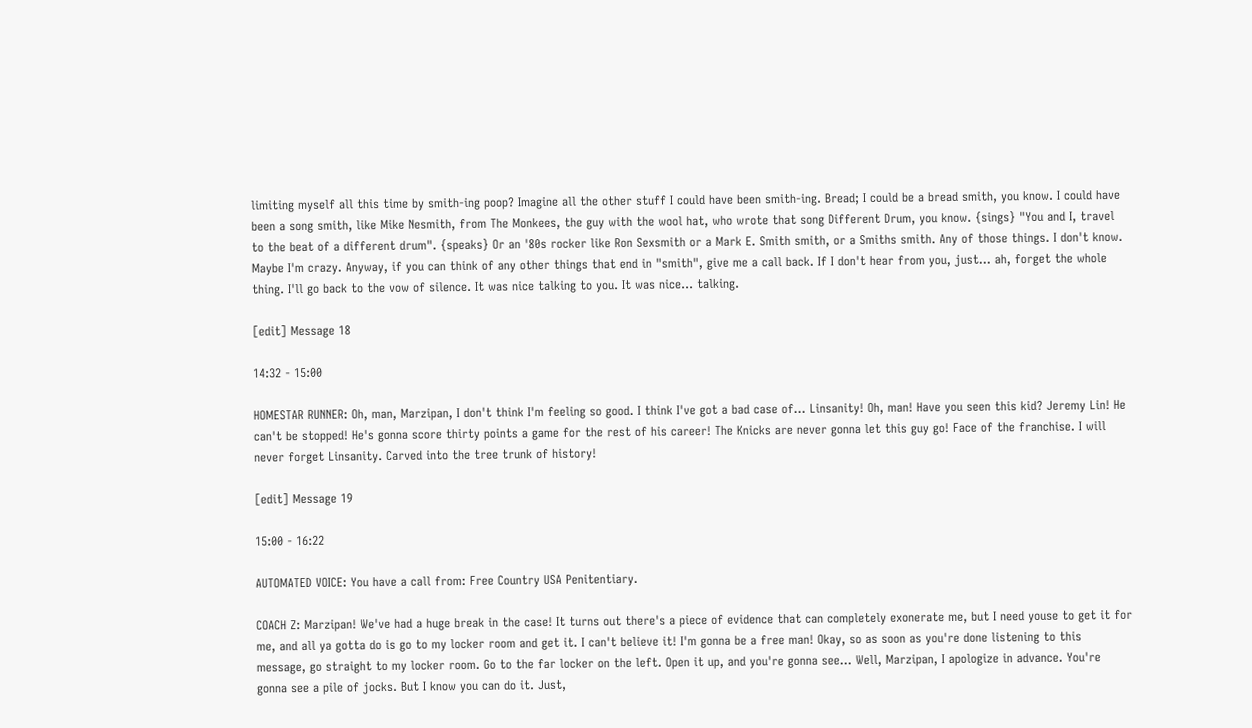limiting myself all this time by smith-ing poop? Imagine all the other stuff I could have been smith-ing. Bread; I could be a bread smith, you know. I could have been a song smith, like Mike Nesmith, from The Monkees, the guy with the wool hat, who wrote that song Different Drum, you know. {sings} "You and I, travel to the beat of a different drum". {speaks} Or an '80s rocker like Ron Sexsmith or a Mark E. Smith smith, or a Smiths smith. Any of those things. I don't know. Maybe I'm crazy. Anyway, if you can think of any other things that end in "smith", give me a call back. If I don't hear from you, just... ah, forget the whole thing. I'll go back to the vow of silence. It was nice talking to you. It was nice... talking.

[edit] Message 18

14:32 - 15:00

HOMESTAR RUNNER: Oh, man, Marzipan, I don't think I'm feeling so good. I think I've got a bad case of... Linsanity! Oh, man! Have you seen this kid? Jeremy Lin! He can't be stopped! He's gonna score thirty points a game for the rest of his career! The Knicks are never gonna let this guy go! Face of the franchise. I will never forget Linsanity. Carved into the tree trunk of history!

[edit] Message 19

15:00 - 16:22

AUTOMATED VOICE: You have a call from: Free Country USA Penitentiary.

COACH Z: Marzipan! We've had a huge break in the case! It turns out there's a piece of evidence that can completely exonerate me, but I need youse to get it for me, and all ya gotta do is go to my locker room and get it. I can't believe it! I'm gonna be a free man! Okay, so as soon as you're done listening to this message, go straight to my locker room. Go to the far locker on the left. Open it up, and you're gonna see... Well, Marzipan, I apologize in advance. You're gonna see a pile of jocks. But I know you can do it. Just,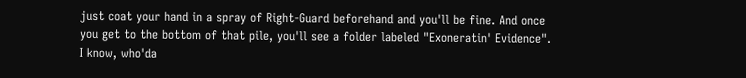just coat your hand in a spray of Right-Guard beforehand and you'll be fine. And once you get to the bottom of that pile, you'll see a folder labeled "Exoneratin' Evidence". I know, who'da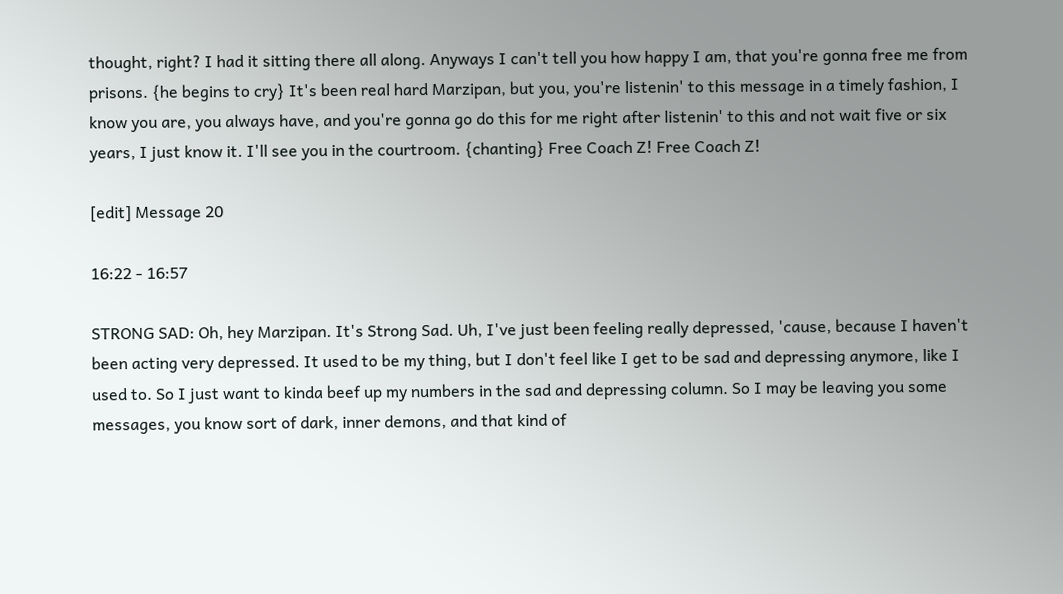thought, right? I had it sitting there all along. Anyways I can't tell you how happy I am, that you're gonna free me from prisons. {he begins to cry} It's been real hard Marzipan, but you, you're listenin' to this message in a timely fashion, I know you are, you always have, and you're gonna go do this for me right after listenin' to this and not wait five or six years, I just know it. I'll see you in the courtroom. {chanting} Free Coach Z! Free Coach Z!

[edit] Message 20

16:22 - 16:57

STRONG SAD: Oh, hey Marzipan. It's Strong Sad. Uh, I've just been feeling really depressed, 'cause, because I haven't been acting very depressed. It used to be my thing, but I don't feel like I get to be sad and depressing anymore, like I used to. So I just want to kinda beef up my numbers in the sad and depressing column. So I may be leaving you some messages, you know sort of dark, inner demons, and that kind of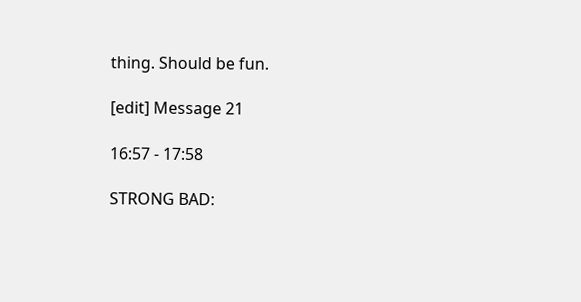thing. Should be fun.

[edit] Message 21

16:57 - 17:58

STRONG BAD: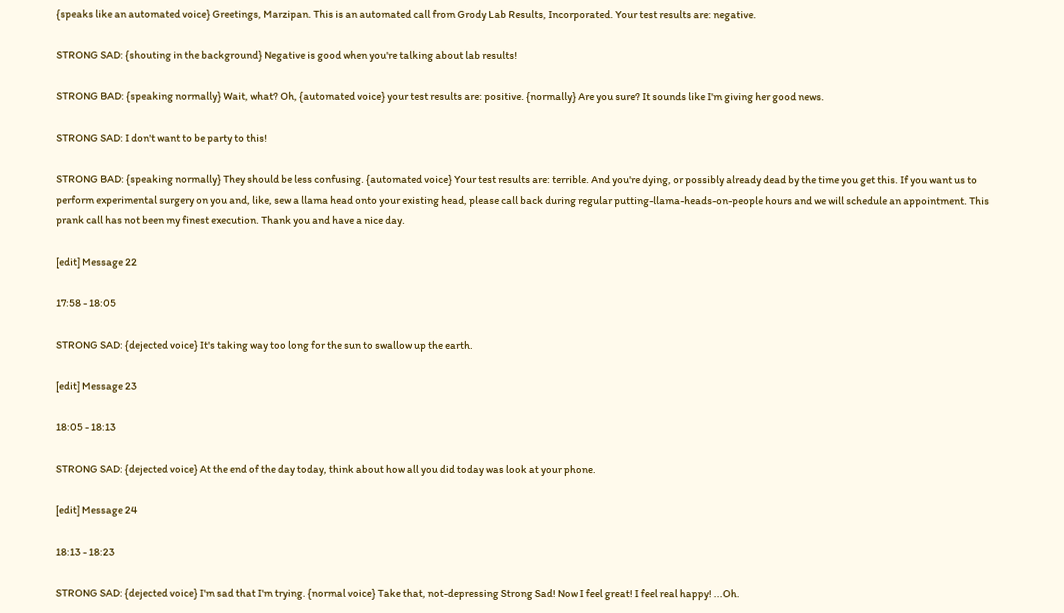{speaks like an automated voice} Greetings, Marzipan. This is an automated call from Grody Lab Results, Incorporated. Your test results are: negative.

STRONG SAD: {shouting in the background} Negative is good when you're talking about lab results!

STRONG BAD: {speaking normally} Wait, what? Oh, {automated voice} your test results are: positive. {normally} Are you sure? It sounds like I'm giving her good news.

STRONG SAD: I don't want to be party to this!

STRONG BAD: {speaking normally} They should be less confusing. {automated voice} Your test results are: terrible. And you're dying, or possibly already dead by the time you get this. If you want us to perform experimental surgery on you and, like, sew a llama head onto your existing head, please call back during regular putting-llama-heads-on-people hours and we will schedule an appointment. This prank call has not been my finest execution. Thank you and have a nice day.

[edit] Message 22

17:58 - 18:05

STRONG SAD: {dejected voice} It's taking way too long for the sun to swallow up the earth.

[edit] Message 23

18:05 - 18:13

STRONG SAD: {dejected voice} At the end of the day today, think about how all you did today was look at your phone.

[edit] Message 24

18:13 - 18:23

STRONG SAD: {dejected voice} I'm sad that I'm trying. {normal voice} Take that, not-depressing Strong Sad! Now I feel great! I feel real happy! ...Oh.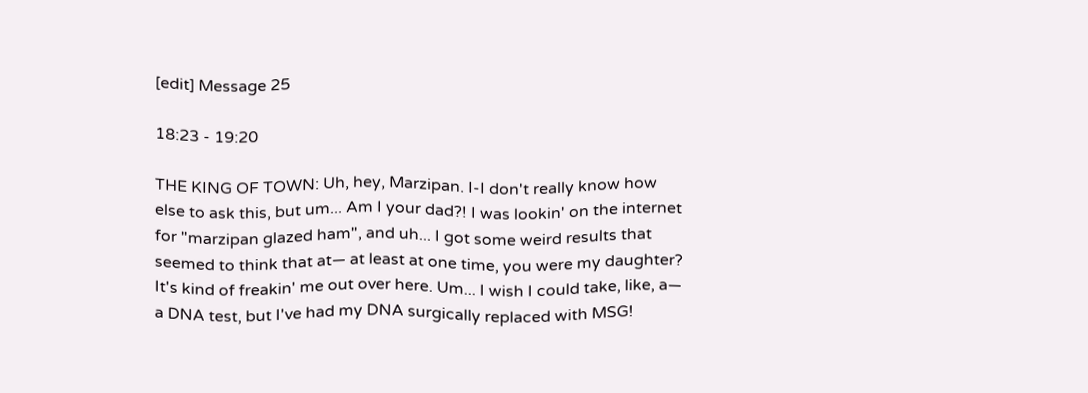[edit] Message 25

18:23 - 19:20

THE KING OF TOWN: Uh, hey, Marzipan. I-I don't really know how else to ask this, but um... Am I your dad?! I was lookin' on the internet for "marzipan glazed ham", and uh... I got some weird results that seemed to think that at— at least at one time, you were my daughter? It's kind of freakin' me out over here. Um... I wish I could take, like, a— a DNA test, but I've had my DNA surgically replaced with MSG!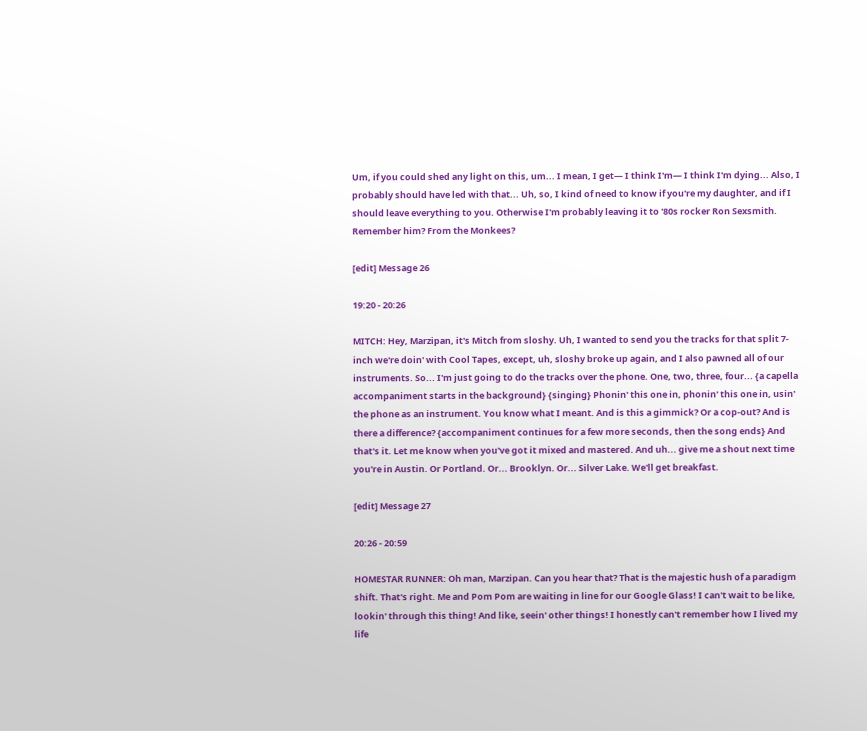Um, if you could shed any light on this, um... I mean, I get— I think I'm— I think I'm dying... Also, I probably should have led with that... Uh, so, I kind of need to know if you're my daughter, and if I should leave everything to you. Otherwise I'm probably leaving it to '80s rocker Ron Sexsmith. Remember him? From the Monkees?

[edit] Message 26

19:20 - 20:26

MITCH: Hey, Marzipan, it's Mitch from sloshy. Uh, I wanted to send you the tracks for that split 7-inch we're doin' with Cool Tapes, except, uh, sloshy broke up again, and I also pawned all of our instruments. So... I'm just going to do the tracks over the phone. One, two, three, four... {a capella accompaniment starts in the background} {singing} Phonin' this one in, phonin' this one in, usin' the phone as an instrument. You know what I meant. And is this a gimmick? Or a cop-out? And is there a difference? {accompaniment continues for a few more seconds, then the song ends} And that's it. Let me know when you've got it mixed and mastered. And uh... give me a shout next time you're in Austin. Or Portland. Or... Brooklyn. Or... Silver Lake. We'll get breakfast.

[edit] Message 27

20:26 - 20:59

HOMESTAR RUNNER: Oh man, Marzipan. Can you hear that? That is the majestic hush of a paradigm shift. That's right. Me and Pom Pom are waiting in line for our Google Glass! I can't wait to be like, lookin' through this thing! And like, seein' other things! I honestly can't remember how I lived my life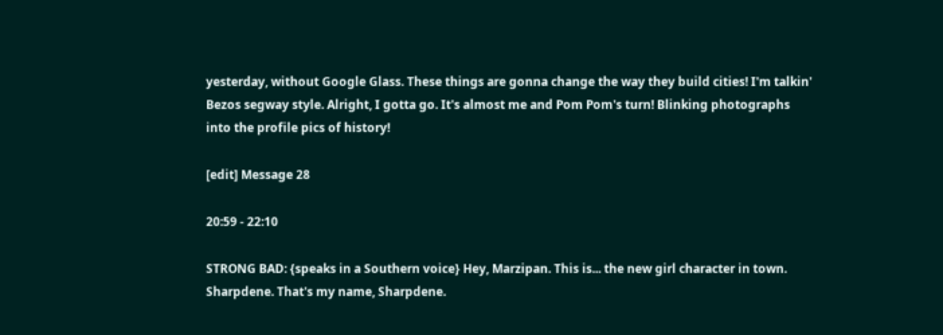yesterday, without Google Glass. These things are gonna change the way they build cities! I'm talkin' Bezos segway style. Alright, I gotta go. It's almost me and Pom Pom's turn! Blinking photographs into the profile pics of history!

[edit] Message 28

20:59 - 22:10

STRONG BAD: {speaks in a Southern voice} Hey, Marzipan. This is... the new girl character in town. Sharpdene. That's my name, Sharpdene.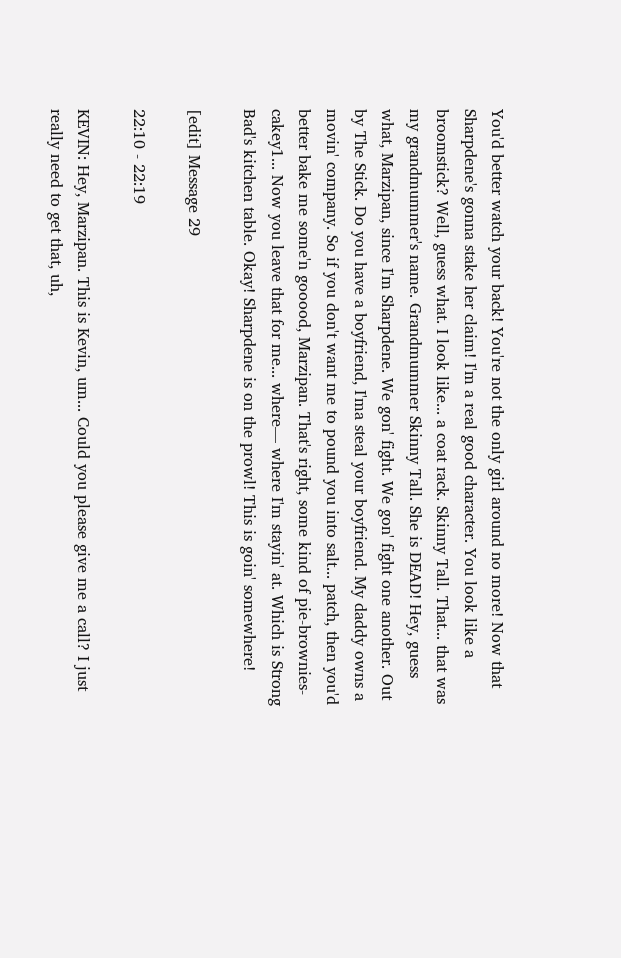You'd better watch your back! You're not the only girl around no more! Now that Sharpdene's gonna stake her claim! I'm a real good character. You look like a broomstick? Well, guess what. I look like... a coat rack. Skinny Tall. That... that was my grandmummer's name. Grandmummer Skinny Tall. She is DEAD! Hey, guess what, Marzipan, since I'm Sharpdene. We gon' fight. We gon' fight one another. Out by The Stick. Do you have a boyfriend, I'ma steal your boyfriend. My daddy owns a movin' company. So if you don't want me to pound you into salt... patch, then you'd better bake me some'n gooood, Marzipan. That's right, some kind of pie-brownies-cakey1... Now you leave that for me... where— where I'm stayin' at. Which is Strong Bad's kitchen table. Okay! Sharpdene is on the prowl! This is goin' somewhere!

[edit] Message 29

22:10 - 22:19

KEVIN: Hey, Marzipan. This is Kevin, um... Could you please give me a call? I just really need to get that, uh,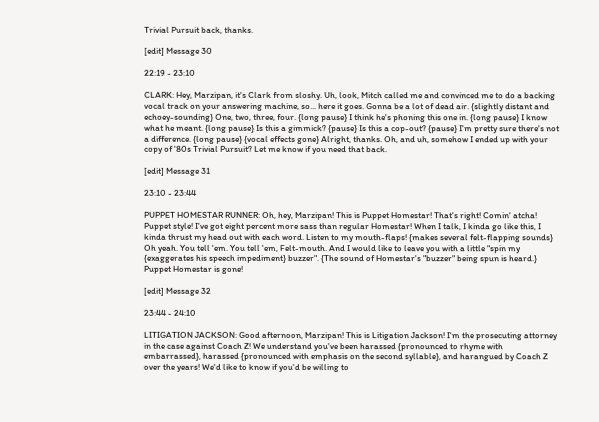Trivial Pursuit back, thanks.

[edit] Message 30

22:19 - 23:10

CLARK: Hey, Marzipan, it's Clark from sloshy. Uh, look, Mitch called me and convinced me to do a backing vocal track on your answering machine, so... here it goes. Gonna be a lot of dead air. {slightly distant and echoey-sounding} One, two, three, four. {long pause} I think he's phoning this one in. {long pause} I know what he meant. {long pause} Is this a gimmick? {pause} Is this a cop-out? {pause} I'm pretty sure there's not a difference. {long pause} {vocal effects gone} Alright, thanks. Oh, and uh, somehow I ended up with your copy of '80s Trivial Pursuit? Let me know if you need that back.

[edit] Message 31

23:10 - 23:44

PUPPET HOMESTAR RUNNER: Oh, hey, Marzipan! This is Puppet Homestar! That's right! Comin' atcha! Puppet style! I've got eight percent more sass than regular Homestar! When I talk, I kinda go like this, I kinda thrust my head out with each word. Listen to my mouth-flaps! {makes several felt-flapping sounds} Oh yeah. You tell 'em. You tell 'em, Felt-mouth. And I would like to leave you with a little "spin my {exaggerates his speech impediment} buzzer". {The sound of Homestar's "buzzer" being spun is heard.} Puppet Homestar is gone!

[edit] Message 32

23:44 - 24:10

LITIGATION JACKSON: Good afternoon, Marzipan! This is Litigation Jackson! I'm the prosecuting attorney in the case against Coach Z! We understand you've been harassed {pronounced to rhyme with embarrassed}, harassed {pronounced with emphasis on the second syllable}, and harangued by Coach Z over the years! We'd like to know if you'd be willing to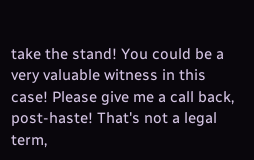take the stand! You could be a very valuable witness in this case! Please give me a call back, post-haste! That's not a legal term,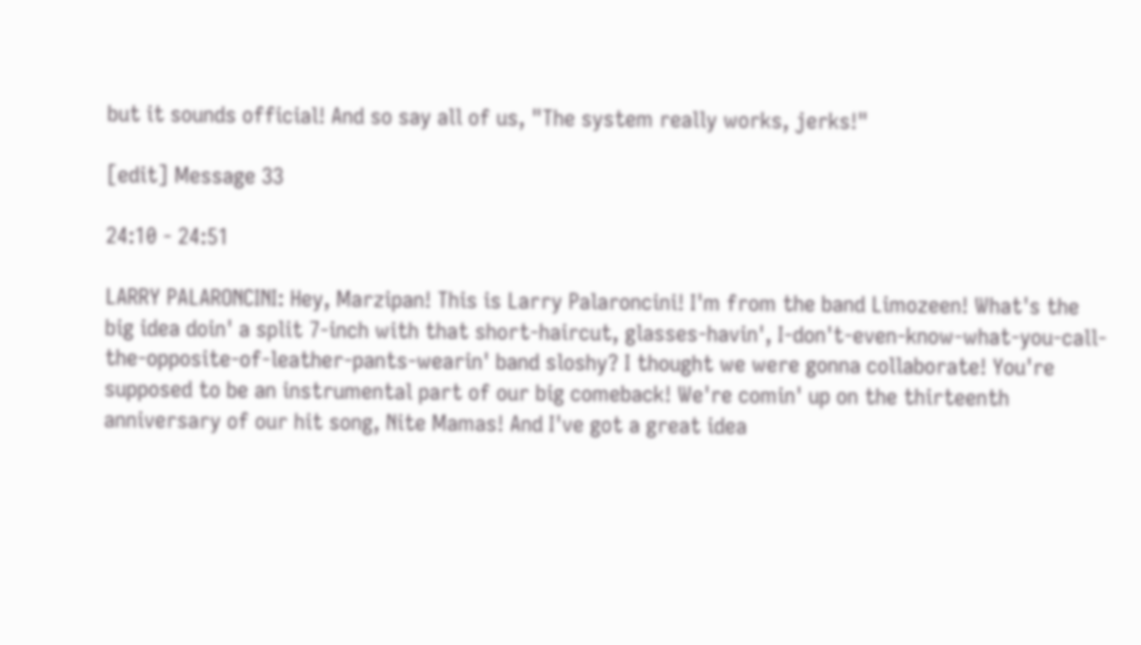but it sounds official! And so say all of us, "The system really works, jerks!"

[edit] Message 33

24:10 - 24:51

LARRY PALARONCINI: Hey, Marzipan! This is Larry Palaroncini! I'm from the band Limozeen! What's the big idea doin' a split 7-inch with that short-haircut, glasses-havin', I-don't-even-know-what-you-call-the-opposite-of-leather-pants-wearin' band sloshy? I thought we were gonna collaborate! You're supposed to be an instrumental part of our big comeback! We're comin' up on the thirteenth anniversary of our hit song, Nite Mamas! And I've got a great idea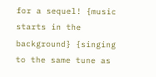for a sequel! {music starts in the background} {singing to the same tune as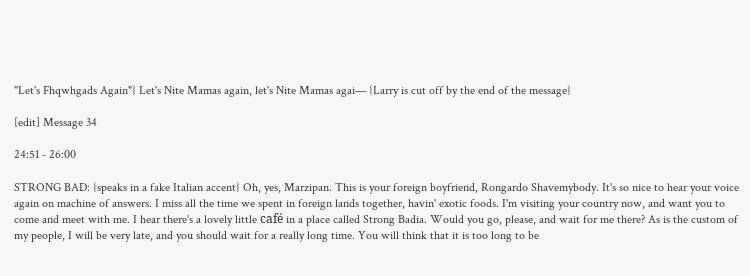"Let's Fhqwhgads Again"} Let's Nite Mamas again, let's Nite Mamas agai— {Larry is cut off by the end of the message}

[edit] Message 34

24:51 - 26:00

STRONG BAD: {speaks in a fake Italian accent} Oh, yes, Marzipan. This is your foreign boyfriend, Rongardo Shavemybody. It's so nice to hear your voice again on machine of answers. I miss all the time we spent in foreign lands together, havin' exotic foods. I'm visiting your country now, and want you to come and meet with me. I hear there's a lovely little café in a place called Strong Badia. Would you go, please, and wait for me there? As is the custom of my people, I will be very late, and you should wait for a really long time. You will think that it is too long to be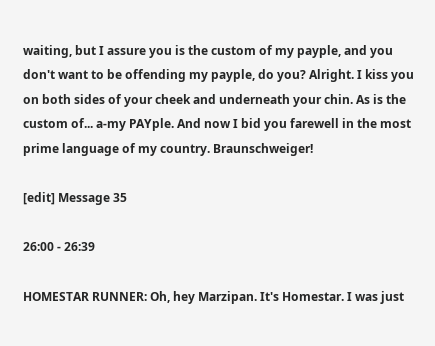waiting, but I assure you is the custom of my payple, and you don't want to be offending my payple, do you? Alright. I kiss you on both sides of your cheek and underneath your chin. As is the custom of... a-my PAYple. And now I bid you farewell in the most prime language of my country. Braunschweiger!

[edit] Message 35

26:00 - 26:39

HOMESTAR RUNNER: Oh, hey Marzipan. It's Homestar. I was just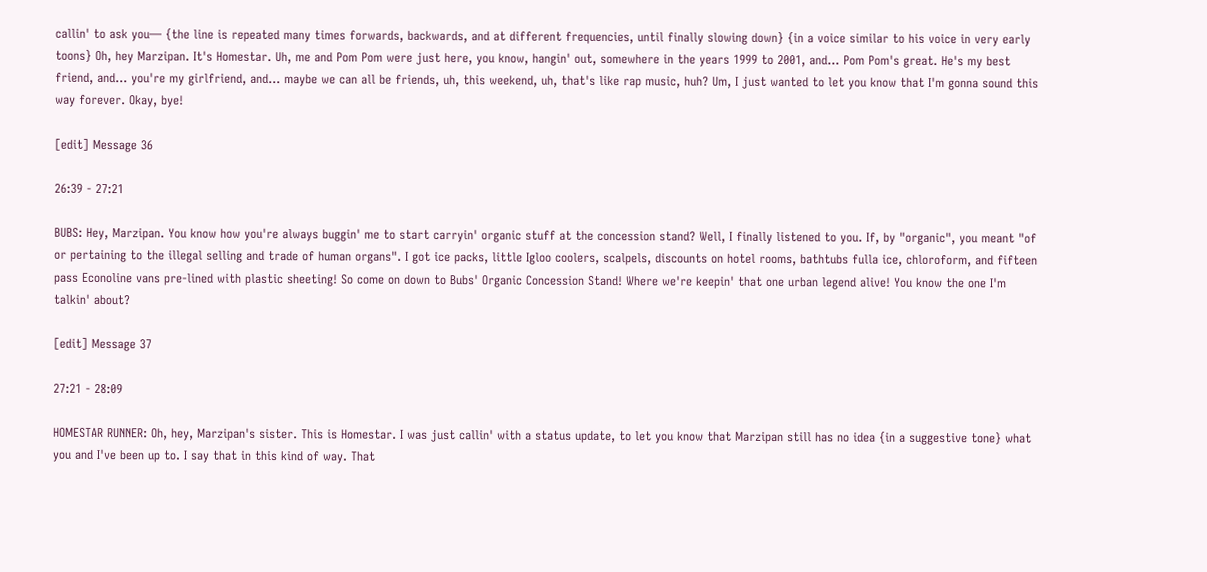callin' to ask you— {the line is repeated many times forwards, backwards, and at different frequencies, until finally slowing down} {in a voice similar to his voice in very early toons} Oh, hey Marzipan. It's Homestar. Uh, me and Pom Pom were just here, you know, hangin' out, somewhere in the years 1999 to 2001, and... Pom Pom's great. He's my best friend, and... you're my girlfriend, and... maybe we can all be friends, uh, this weekend, uh, that's like rap music, huh? Um, I just wanted to let you know that I'm gonna sound this way forever. Okay, bye!

[edit] Message 36

26:39 - 27:21

BUBS: Hey, Marzipan. You know how you're always buggin' me to start carryin' organic stuff at the concession stand? Well, I finally listened to you. If, by "organic", you meant "of or pertaining to the illegal selling and trade of human organs". I got ice packs, little Igloo coolers, scalpels, discounts on hotel rooms, bathtubs fulla ice, chloroform, and fifteen pass Econoline vans pre-lined with plastic sheeting! So come on down to Bubs' Organic Concession Stand! Where we're keepin' that one urban legend alive! You know the one I'm talkin' about?

[edit] Message 37

27:21 - 28:09

HOMESTAR RUNNER: Oh, hey, Marzipan's sister. This is Homestar. I was just callin' with a status update, to let you know that Marzipan still has no idea {in a suggestive tone} what you and I've been up to. I say that in this kind of way. That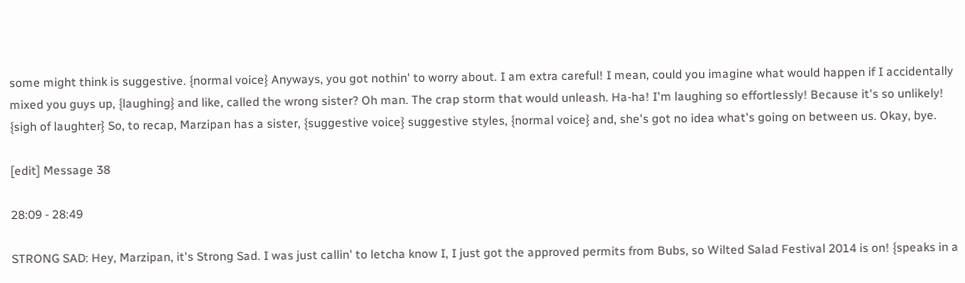some might think is suggestive. {normal voice} Anyways, you got nothin' to worry about. I am extra careful! I mean, could you imagine what would happen if I accidentally mixed you guys up, {laughing} and like, called the wrong sister? Oh man. The crap storm that would unleash. Ha-ha! I'm laughing so effortlessly! Because it's so unlikely! {sigh of laughter} So, to recap, Marzipan has a sister, {suggestive voice} suggestive styles, {normal voice} and, she's got no idea what's going on between us. Okay, bye.

[edit] Message 38

28:09 - 28:49

STRONG SAD: Hey, Marzipan, it's Strong Sad. I was just callin' to letcha know I, I just got the approved permits from Bubs, so Wilted Salad Festival 2014 is on! {speaks in a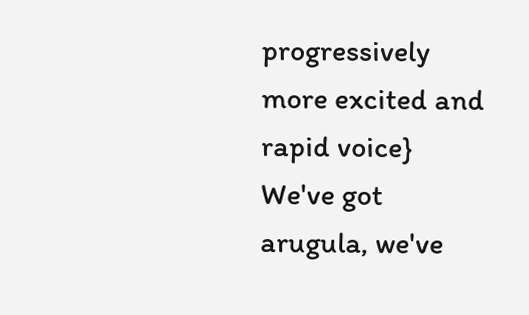progressively more excited and rapid voice} We've got arugula, we've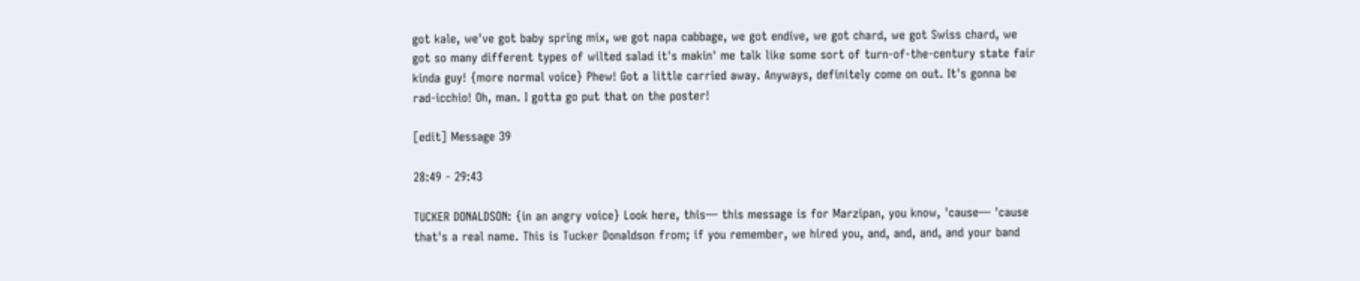got kale, we've got baby spring mix, we got napa cabbage, we got endive, we got chard, we got Swiss chard, we got so many different types of wilted salad it's makin' me talk like some sort of turn-of-the-century state fair kinda guy! {more normal voice} Phew! Got a little carried away. Anyways, definitely come on out. It's gonna be rad-icchio! Oh, man. I gotta go put that on the poster!

[edit] Message 39

28:49 - 29:43

TUCKER DONALDSON: {in an angry voice} Look here, this— this message is for Marzipan, you know, 'cause— 'cause that's a real name. This is Tucker Donaldson from; if you remember, we hired you, and, and, and, and your band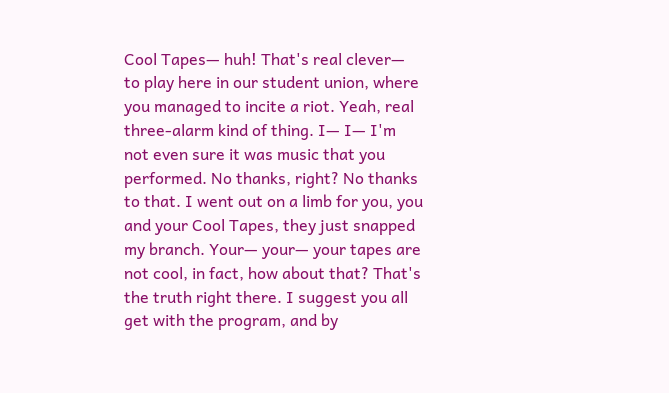Cool Tapes— huh! That's real clever— to play here in our student union, where you managed to incite a riot. Yeah, real three-alarm kind of thing. I— I— I'm not even sure it was music that you performed. No thanks, right? No thanks to that. I went out on a limb for you, you and your Cool Tapes, they just snapped my branch. Your— your— your tapes are not cool, in fact, how about that? That's the truth right there. I suggest you all get with the program, and by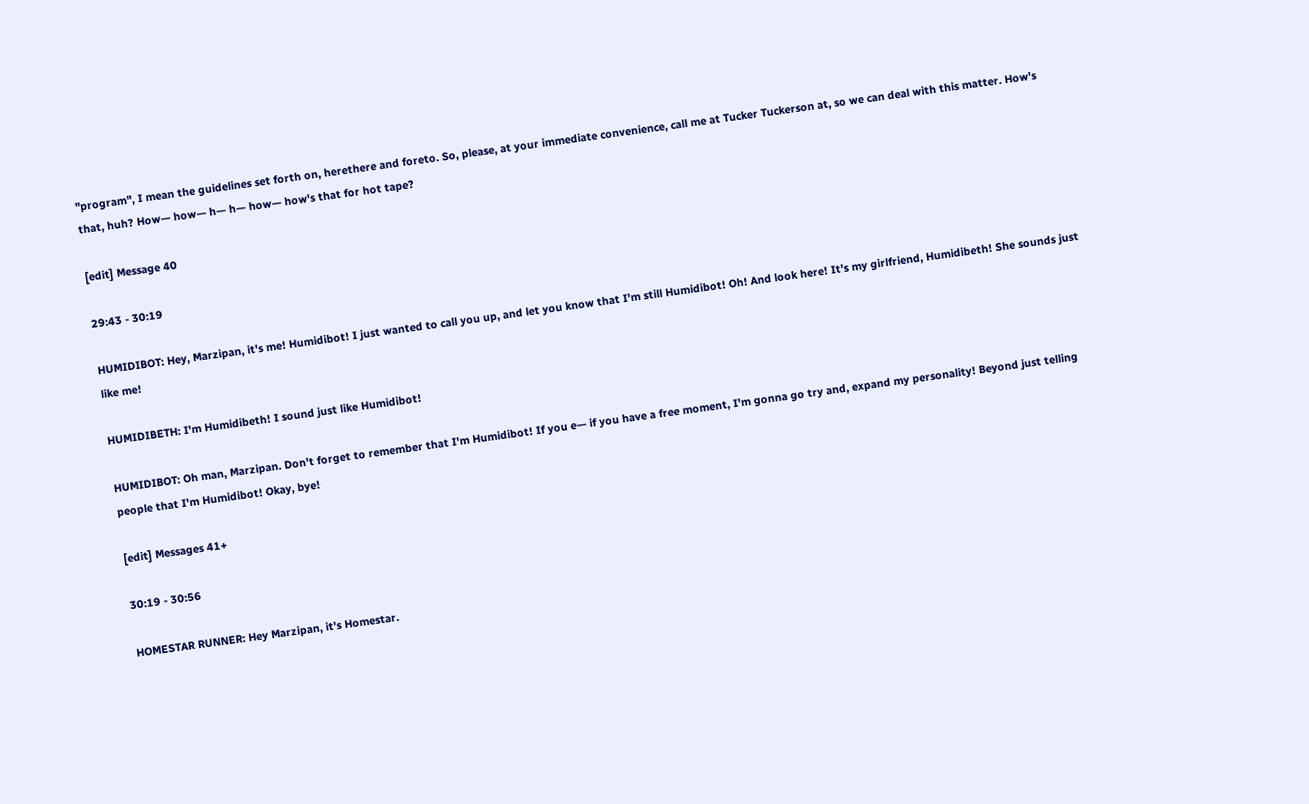"program", I mean the guidelines set forth on, herethere and foreto. So, please, at your immediate convenience, call me at Tucker Tuckerson at, so we can deal with this matter. How's that, huh? How— how— h— h— how— how's that for hot tape?

[edit] Message 40

29:43 - 30:19

HUMIDIBOT: Hey, Marzipan, it's me! Humidibot! I just wanted to call you up, and let you know that I'm still Humidibot! Oh! And look here! It's my girlfriend, Humidibeth! She sounds just like me!

HUMIDIBETH: I'm Humidibeth! I sound just like Humidibot!

HUMIDIBOT: Oh man, Marzipan. Don't forget to remember that I'm Humidibot! If you e— if you have a free moment, I'm gonna go try and, expand my personality! Beyond just telling people that I'm Humidibot! Okay, bye!

[edit] Messages 41+

30:19 - 30:56

HOMESTAR RUNNER: Hey Marzipan, it's Homestar.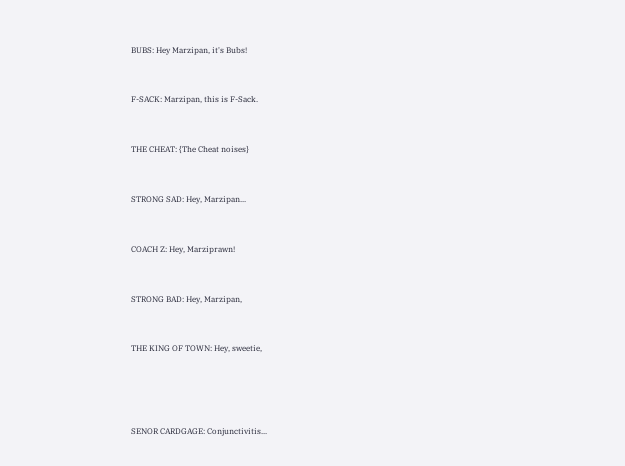BUBS: Hey Marzipan, it's Bubs!


F-SACK: Marzipan, this is F-Sack.


THE CHEAT: {The Cheat noises}


STRONG SAD: Hey, Marzipan...


COACH Z: Hey, Marziprawn!


STRONG BAD: Hey, Marzipan,


THE KING OF TOWN: Hey, sweetie,




SENOR CARDGAGE: Conjunctivitis...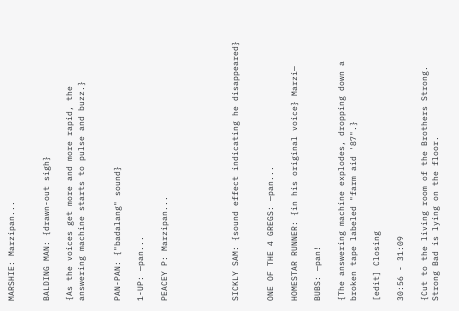MARSHIE: Marzipan...


BALDING MAN: {drawn-out sigh}

{As the voices get more and more rapid, the answering machine starts to pulse and buzz.}


PAN-PAN: {"badalang" sound}

1-UP: —pan...

PEACEY P: Marzipan...





SICKLY SAM: {sound effect indicating he disappeared}


ONE OF THE 4 GREGS: —pan...

HOMESTAR RUNNER: {in his original voice} Marzi—

BUBS: —pan!

{The answering machine explodes, dropping down a broken tape labeled "farm aid '87".}

[edit] Closing

30:56 - 31:09

{Cut to the living room of the Brothers Strong. Strong Bad is lying on the floor.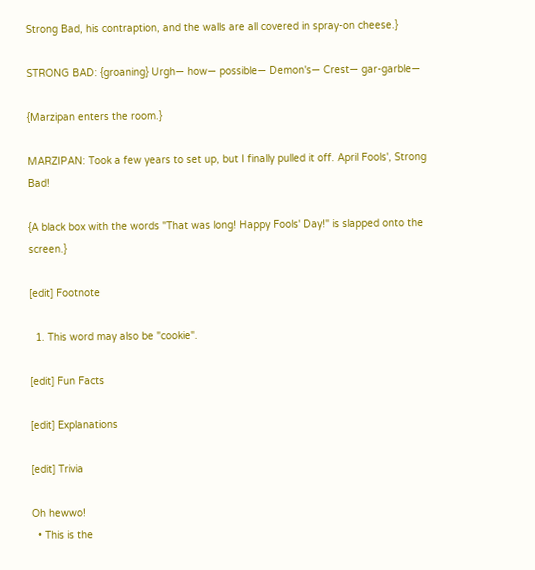Strong Bad, his contraption, and the walls are all covered in spray-on cheese.}

STRONG BAD: {groaning} Urgh— how— possible— Demon's— Crest— gar-garble—

{Marzipan enters the room.}

MARZIPAN: Took a few years to set up, but I finally pulled it off. April Fools', Strong Bad!

{A black box with the words "That was long! Happy Fools' Day!" is slapped onto the screen.}

[edit] Footnote

  1. This word may also be "cookie".

[edit] Fun Facts

[edit] Explanations

[edit] Trivia

Oh hewwo!
  • This is the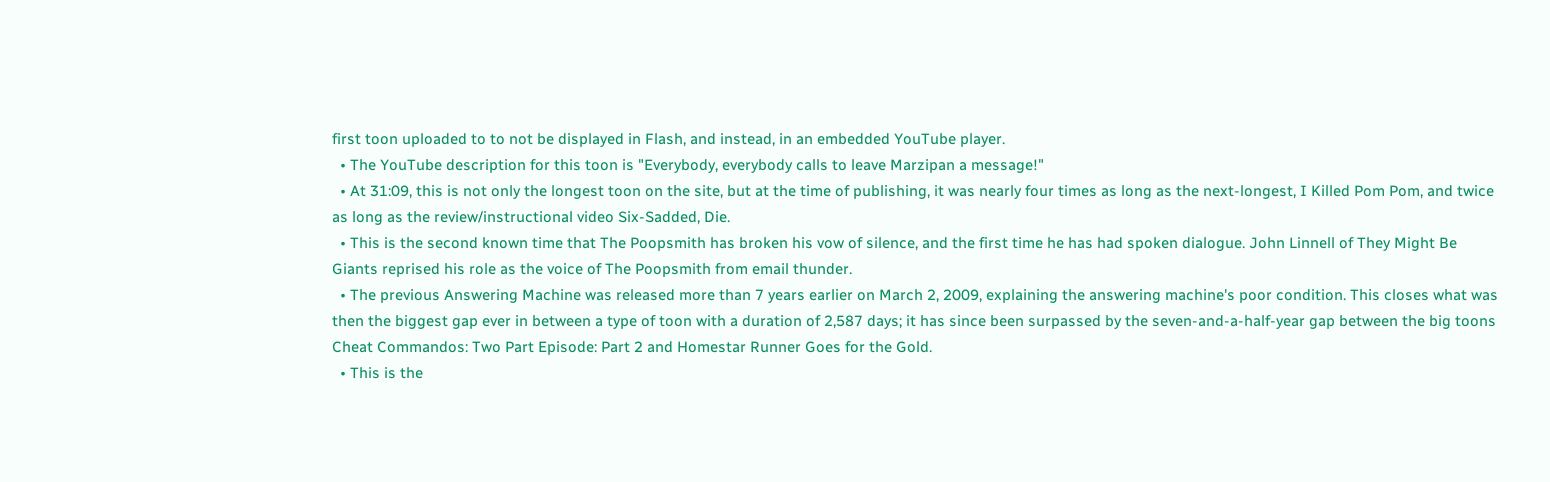first toon uploaded to to not be displayed in Flash, and instead, in an embedded YouTube player.
  • The YouTube description for this toon is "Everybody, everybody calls to leave Marzipan a message!"
  • At 31:09, this is not only the longest toon on the site, but at the time of publishing, it was nearly four times as long as the next-longest, I Killed Pom Pom, and twice as long as the review/instructional video Six-Sadded, Die.
  • This is the second known time that The Poopsmith has broken his vow of silence, and the first time he has had spoken dialogue. John Linnell of They Might Be Giants reprised his role as the voice of The Poopsmith from email thunder.
  • The previous Answering Machine was released more than 7 years earlier on March 2, 2009, explaining the answering machine's poor condition. This closes what was then the biggest gap ever in between a type of toon with a duration of 2,587 days; it has since been surpassed by the seven-and-a-half-year gap between the big toons Cheat Commandos: Two Part Episode: Part 2 and Homestar Runner Goes for the Gold.
  • This is the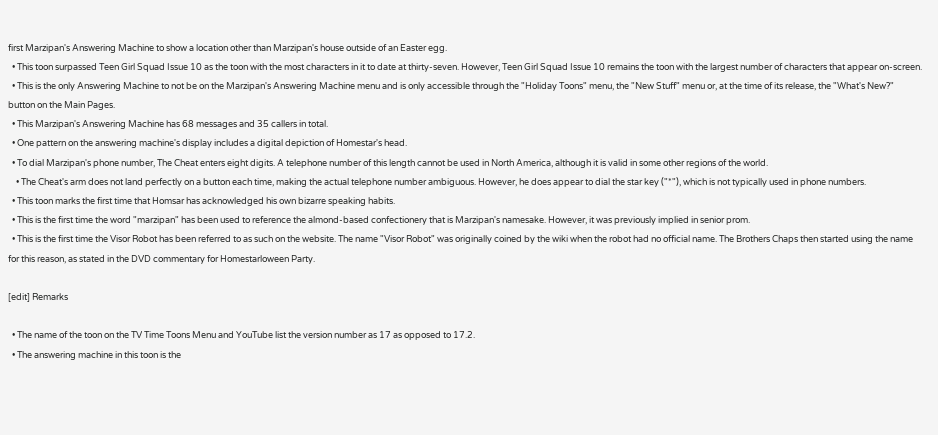first Marzipan's Answering Machine to show a location other than Marzipan's house outside of an Easter egg.
  • This toon surpassed Teen Girl Squad Issue 10 as the toon with the most characters in it to date at thirty-seven. However, Teen Girl Squad Issue 10 remains the toon with the largest number of characters that appear on-screen.
  • This is the only Answering Machine to not be on the Marzipan's Answering Machine menu and is only accessible through the "Holiday Toons" menu, the "New Stuff" menu or, at the time of its release, the "What's New?" button on the Main Pages.
  • This Marzipan's Answering Machine has 68 messages and 35 callers in total.
  • One pattern on the answering machine's display includes a digital depiction of Homestar's head.
  • To dial Marzipan's phone number, The Cheat enters eight digits. A telephone number of this length cannot be used in North America, although it is valid in some other regions of the world.
    • The Cheat's arm does not land perfectly on a button each time, making the actual telephone number ambiguous. However, he does appear to dial the star key ("*"), which is not typically used in phone numbers.
  • This toon marks the first time that Homsar has acknowledged his own bizarre speaking habits.
  • This is the first time the word "marzipan" has been used to reference the almond-based confectionery that is Marzipan's namesake. However, it was previously implied in senior prom.
  • This is the first time the Visor Robot has been referred to as such on the website. The name "Visor Robot" was originally coined by the wiki when the robot had no official name. The Brothers Chaps then started using the name for this reason, as stated in the DVD commentary for Homestarloween Party.

[edit] Remarks

  • The name of the toon on the TV Time Toons Menu and YouTube list the version number as 17 as opposed to 17.2.
  • The answering machine in this toon is the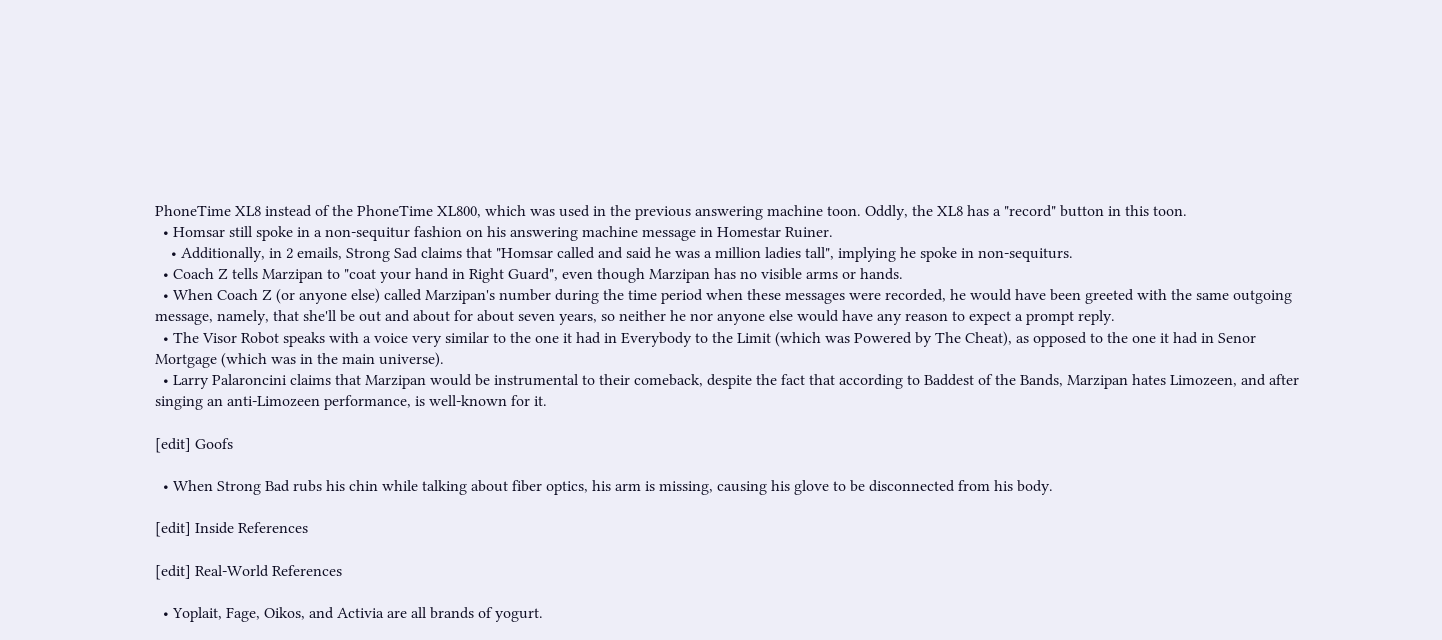PhoneTime XL8 instead of the PhoneTime XL800, which was used in the previous answering machine toon. Oddly, the XL8 has a "record" button in this toon.
  • Homsar still spoke in a non-sequitur fashion on his answering machine message in Homestar Ruiner.
    • Additionally, in 2 emails, Strong Sad claims that "Homsar called and said he was a million ladies tall", implying he spoke in non-sequiturs.
  • Coach Z tells Marzipan to "coat your hand in Right Guard", even though Marzipan has no visible arms or hands.
  • When Coach Z (or anyone else) called Marzipan's number during the time period when these messages were recorded, he would have been greeted with the same outgoing message, namely, that she'll be out and about for about seven years, so neither he nor anyone else would have any reason to expect a prompt reply.
  • The Visor Robot speaks with a voice very similar to the one it had in Everybody to the Limit (which was Powered by The Cheat), as opposed to the one it had in Senor Mortgage (which was in the main universe).
  • Larry Palaroncini claims that Marzipan would be instrumental to their comeback, despite the fact that according to Baddest of the Bands, Marzipan hates Limozeen, and after singing an anti-Limozeen performance, is well-known for it.

[edit] Goofs

  • When Strong Bad rubs his chin while talking about fiber optics, his arm is missing, causing his glove to be disconnected from his body.

[edit] Inside References

[edit] Real-World References

  • Yoplait, Fage, Oikos, and Activia are all brands of yogurt.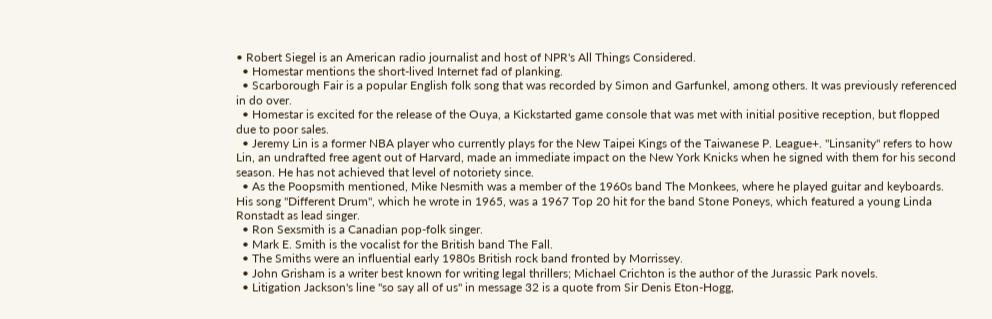• Robert Siegel is an American radio journalist and host of NPR's All Things Considered.
  • Homestar mentions the short-lived Internet fad of planking.
  • Scarborough Fair is a popular English folk song that was recorded by Simon and Garfunkel, among others. It was previously referenced in do over.
  • Homestar is excited for the release of the Ouya, a Kickstarted game console that was met with initial positive reception, but flopped due to poor sales.
  • Jeremy Lin is a former NBA player who currently plays for the New Taipei Kings of the Taiwanese P. League+. "Linsanity" refers to how Lin, an undrafted free agent out of Harvard, made an immediate impact on the New York Knicks when he signed with them for his second season. He has not achieved that level of notoriety since.
  • As the Poopsmith mentioned, Mike Nesmith was a member of the 1960s band The Monkees, where he played guitar and keyboards. His song "Different Drum", which he wrote in 1965, was a 1967 Top 20 hit for the band Stone Poneys, which featured a young Linda Ronstadt as lead singer.
  • Ron Sexsmith is a Canadian pop-folk singer.
  • Mark E. Smith is the vocalist for the British band The Fall.
  • The Smiths were an influential early 1980s British rock band fronted by Morrissey.
  • John Grisham is a writer best known for writing legal thrillers; Michael Crichton is the author of the Jurassic Park novels.
  • Litigation Jackson's line "so say all of us" in message 32 is a quote from Sir Denis Eton-Hogg,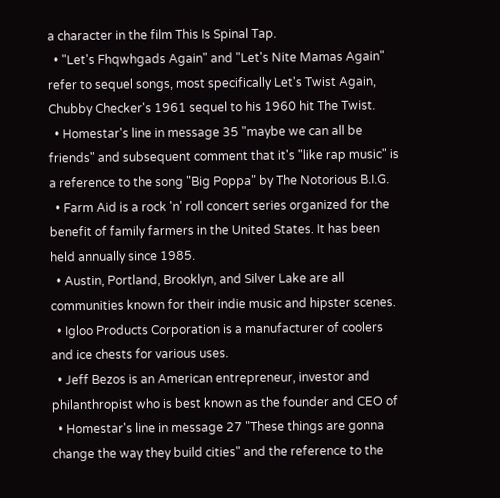a character in the film This Is Spinal Tap.
  • "Let's Fhqwhgads Again" and "Let's Nite Mamas Again" refer to sequel songs, most specifically Let's Twist Again, Chubby Checker's 1961 sequel to his 1960 hit The Twist.
  • Homestar's line in message 35 "maybe we can all be friends" and subsequent comment that it's "like rap music" is a reference to the song "Big Poppa" by The Notorious B.I.G.
  • Farm Aid is a rock 'n' roll concert series organized for the benefit of family farmers in the United States. It has been held annually since 1985.
  • Austin, Portland, Brooklyn, and Silver Lake are all communities known for their indie music and hipster scenes.
  • Igloo Products Corporation is a manufacturer of coolers and ice chests for various uses.
  • Jeff Bezos is an American entrepreneur, investor and philanthropist who is best known as the founder and CEO of
  • Homestar's line in message 27 "These things are gonna change the way they build cities" and the reference to the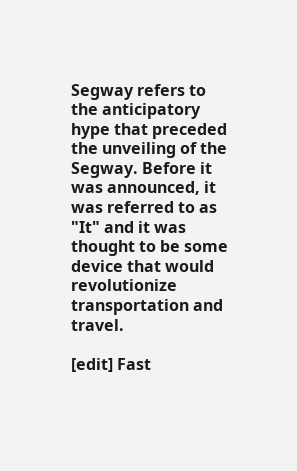Segway refers to the anticipatory hype that preceded the unveiling of the Segway. Before it was announced, it was referred to as "It" and it was thought to be some device that would revolutionize transportation and travel.

[edit] Fast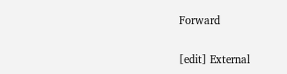Forward

[edit] External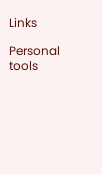Links

Personal tools